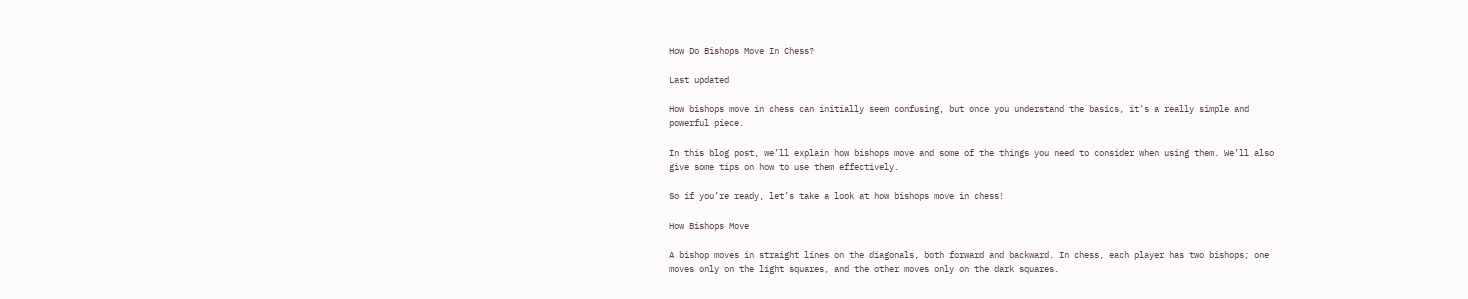How Do Bishops Move In Chess?

Last updated

How bishops move in chess can initially seem confusing, but once you understand the basics, it’s a really simple and powerful piece.

In this blog post, we’ll explain how bishops move and some of the things you need to consider when using them. We’ll also give some tips on how to use them effectively.

So if you’re ready, let’s take a look at how bishops move in chess!

How Bishops Move

A bishop moves in straight lines on the diagonals, both forward and backward. In chess, each player has two bishops; one moves only on the light squares, and the other moves only on the dark squares.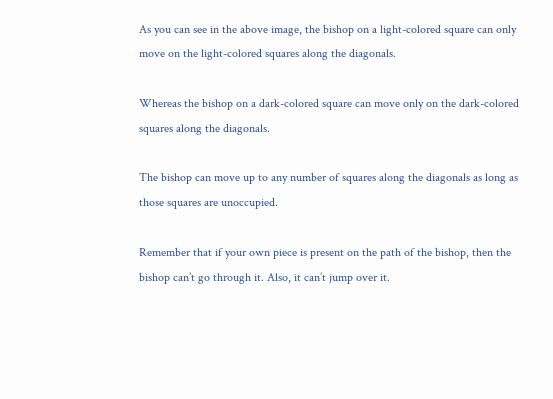As you can see in the above image, the bishop on a light-colored square can only move on the light-colored squares along the diagonals.

Whereas the bishop on a dark-colored square can move only on the dark-colored squares along the diagonals.

The bishop can move up to any number of squares along the diagonals as long as those squares are unoccupied.

Remember that if your own piece is present on the path of the bishop, then the bishop can’t go through it. Also, it can’t jump over it.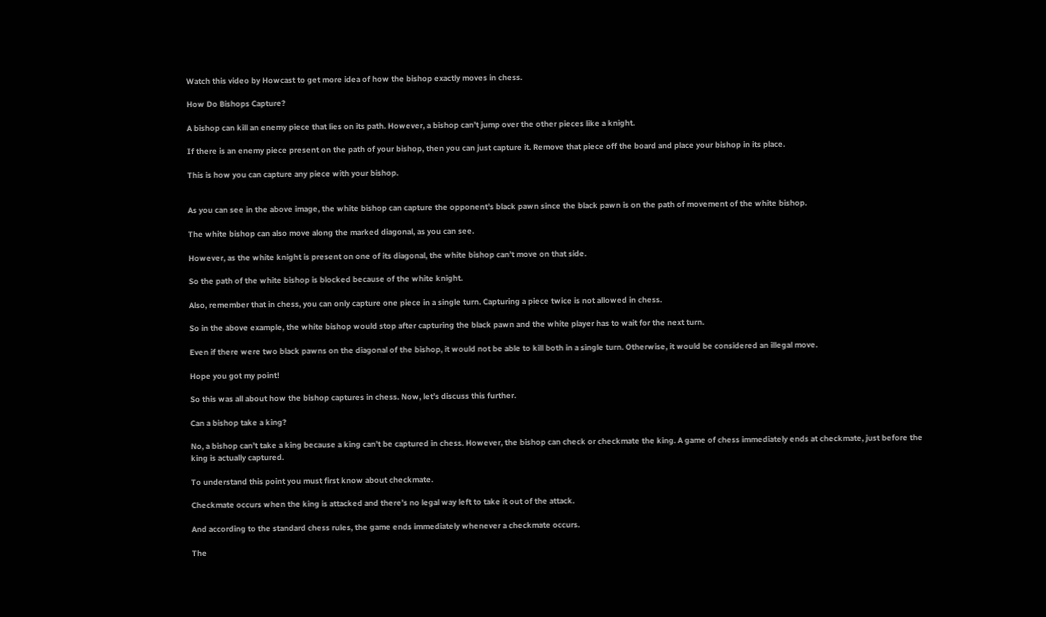Watch this video by Howcast to get more idea of how the bishop exactly moves in chess.

How Do Bishops Capture?

A bishop can kill an enemy piece that lies on its path. However, a bishop can’t jump over the other pieces like a knight.

If there is an enemy piece present on the path of your bishop, then you can just capture it. Remove that piece off the board and place your bishop in its place.

This is how you can capture any piece with your bishop.


As you can see in the above image, the white bishop can capture the opponent’s black pawn since the black pawn is on the path of movement of the white bishop.

The white bishop can also move along the marked diagonal, as you can see.

However, as the white knight is present on one of its diagonal, the white bishop can’t move on that side.

So the path of the white bishop is blocked because of the white knight.

Also, remember that in chess, you can only capture one piece in a single turn. Capturing a piece twice is not allowed in chess.

So in the above example, the white bishop would stop after capturing the black pawn and the white player has to wait for the next turn.

Even if there were two black pawns on the diagonal of the bishop, it would not be able to kill both in a single turn. Otherwise, it would be considered an illegal move.

Hope you got my point!

So this was all about how the bishop captures in chess. Now, let’s discuss this further.

Can a bishop take a king?

No, a bishop can’t take a king because a king can’t be captured in chess. However, the bishop can check or checkmate the king. A game of chess immediately ends at checkmate, just before the king is actually captured.

To understand this point you must first know about checkmate.

Checkmate occurs when the king is attacked and there’s no legal way left to take it out of the attack.

And according to the standard chess rules, the game ends immediately whenever a checkmate occurs.

The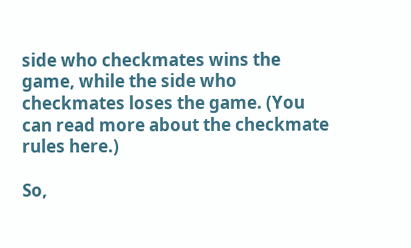side who checkmates wins the game, while the side who checkmates loses the game. (You can read more about the checkmate rules here.)

So,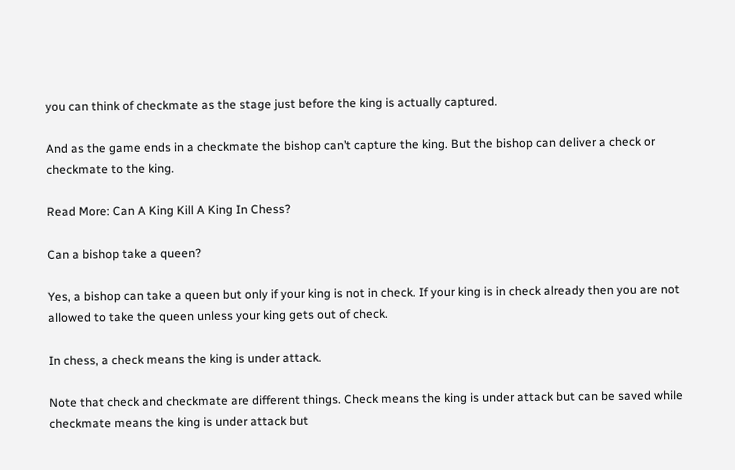you can think of checkmate as the stage just before the king is actually captured.

And as the game ends in a checkmate the bishop can’t capture the king. But the bishop can deliver a check or checkmate to the king.

Read More: Can A King Kill A King In Chess?

Can a bishop take a queen?

Yes, a bishop can take a queen but only if your king is not in check. If your king is in check already then you are not allowed to take the queen unless your king gets out of check.

In chess, a check means the king is under attack.

Note that check and checkmate are different things. Check means the king is under attack but can be saved while checkmate means the king is under attack but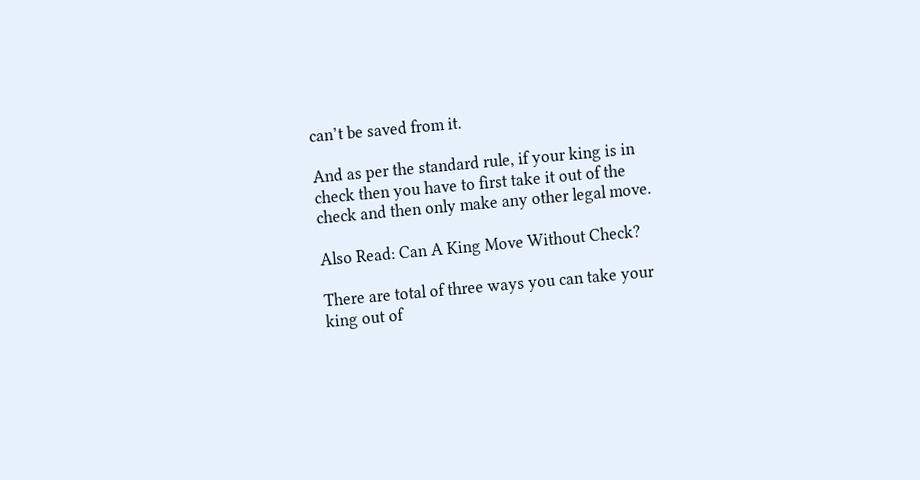can’t be saved from it.

And as per the standard rule, if your king is in check then you have to first take it out of the check and then only make any other legal move.

Also Read: Can A King Move Without Check?

There are total of three ways you can take your king out of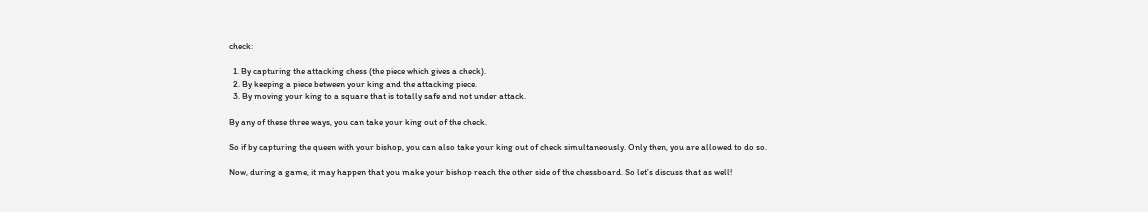check:

  1. By capturing the attacking chess (the piece which gives a check).
  2. By keeping a piece between your king and the attacking piece.
  3. By moving your king to a square that is totally safe and not under attack.

By any of these three ways, you can take your king out of the check.

So if by capturing the queen with your bishop, you can also take your king out of check simultaneously. Only then, you are allowed to do so.

Now, during a game, it may happen that you make your bishop reach the other side of the chessboard. So let’s discuss that as well!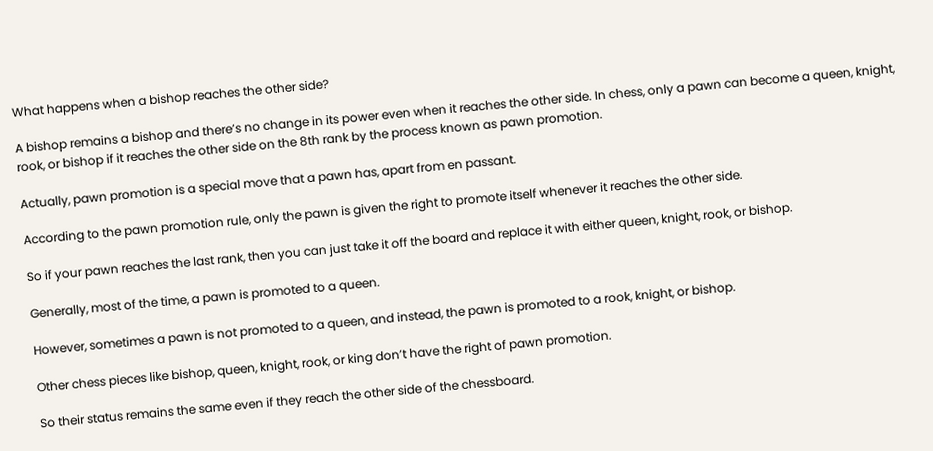What happens when a bishop reaches the other side?

A bishop remains a bishop and there’s no change in its power even when it reaches the other side. In chess, only a pawn can become a queen, knight, rook, or bishop if it reaches the other side on the 8th rank by the process known as pawn promotion.

Actually, pawn promotion is a special move that a pawn has, apart from en passant.

According to the pawn promotion rule, only the pawn is given the right to promote itself whenever it reaches the other side.

So if your pawn reaches the last rank, then you can just take it off the board and replace it with either queen, knight, rook, or bishop.

Generally, most of the time, a pawn is promoted to a queen.

However, sometimes a pawn is not promoted to a queen, and instead, the pawn is promoted to a rook, knight, or bishop.

Other chess pieces like bishop, queen, knight, rook, or king don’t have the right of pawn promotion.

So their status remains the same even if they reach the other side of the chessboard.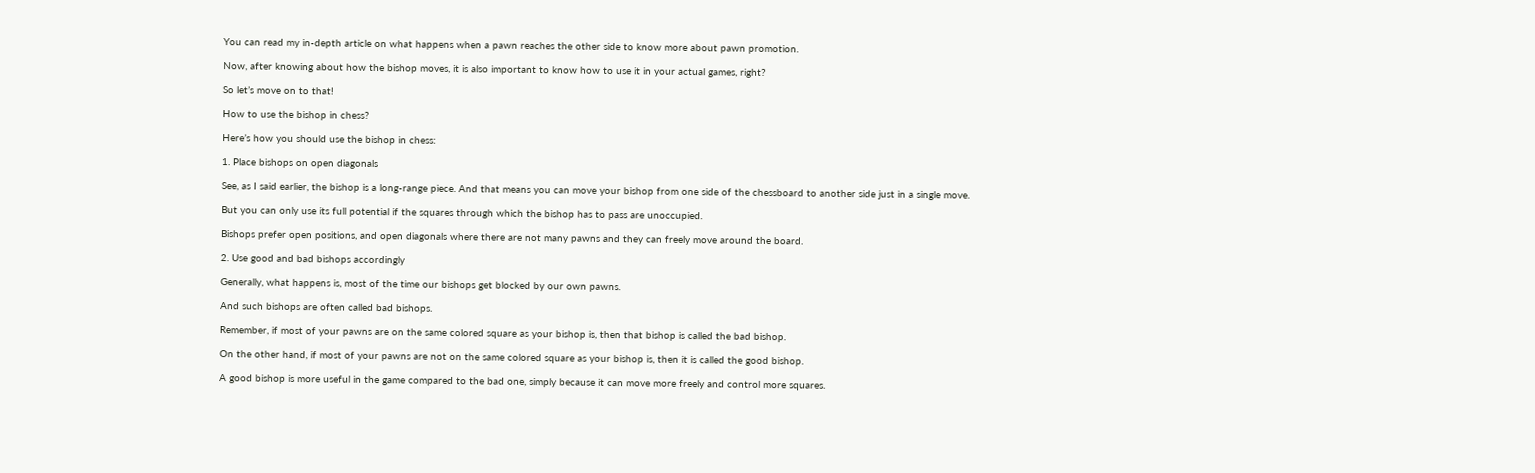You can read my in-depth article on what happens when a pawn reaches the other side to know more about pawn promotion.

Now, after knowing about how the bishop moves, it is also important to know how to use it in your actual games, right?

So let’s move on to that!

How to use the bishop in chess?

Here’s how you should use the bishop in chess:

1. Place bishops on open diagonals

See, as I said earlier, the bishop is a long-range piece. And that means you can move your bishop from one side of the chessboard to another side just in a single move.

But you can only use its full potential if the squares through which the bishop has to pass are unoccupied.

Bishops prefer open positions, and open diagonals where there are not many pawns and they can freely move around the board.

2. Use good and bad bishops accordingly

Generally, what happens is, most of the time our bishops get blocked by our own pawns.

And such bishops are often called bad bishops.

Remember, if most of your pawns are on the same colored square as your bishop is, then that bishop is called the bad bishop.

On the other hand, if most of your pawns are not on the same colored square as your bishop is, then it is called the good bishop.

A good bishop is more useful in the game compared to the bad one, simply because it can move more freely and control more squares.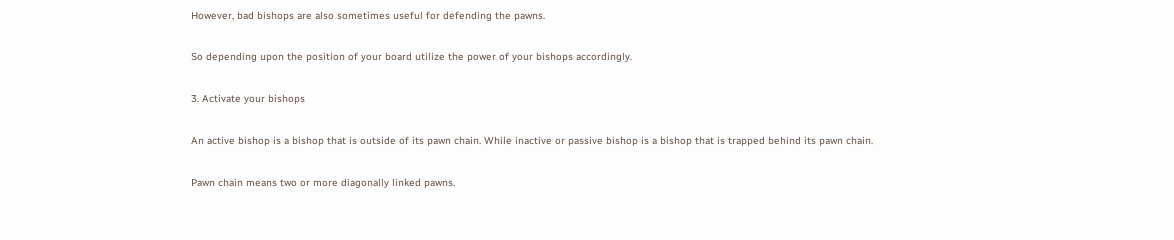However, bad bishops are also sometimes useful for defending the pawns.

So depending upon the position of your board utilize the power of your bishops accordingly.

3. Activate your bishops

An active bishop is a bishop that is outside of its pawn chain. While inactive or passive bishop is a bishop that is trapped behind its pawn chain.

Pawn chain means two or more diagonally linked pawns.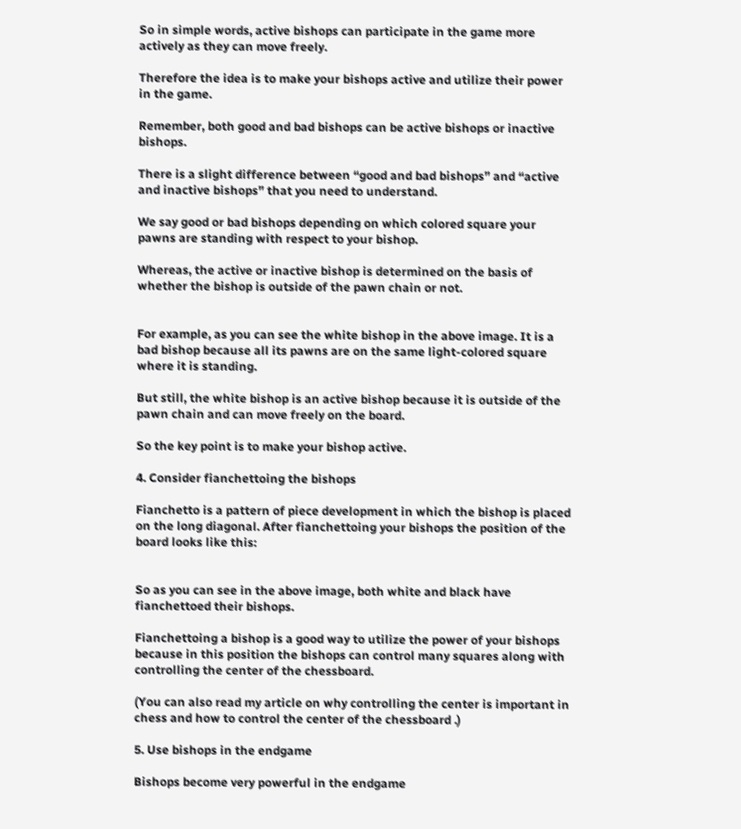So in simple words, active bishops can participate in the game more actively as they can move freely.

Therefore the idea is to make your bishops active and utilize their power in the game.

Remember, both good and bad bishops can be active bishops or inactive bishops.

There is a slight difference between “good and bad bishops” and “active and inactive bishops” that you need to understand.

We say good or bad bishops depending on which colored square your pawns are standing with respect to your bishop.

Whereas, the active or inactive bishop is determined on the basis of whether the bishop is outside of the pawn chain or not.


For example, as you can see the white bishop in the above image. It is a bad bishop because all its pawns are on the same light-colored square where it is standing.

But still, the white bishop is an active bishop because it is outside of the pawn chain and can move freely on the board.

So the key point is to make your bishop active.

4. Consider fianchettoing the bishops

Fianchetto is a pattern of piece development in which the bishop is placed on the long diagonal. After fianchettoing your bishops the position of the board looks like this:


So as you can see in the above image, both white and black have fianchettoed their bishops.

Fianchettoing a bishop is a good way to utilize the power of your bishops because in this position the bishops can control many squares along with controlling the center of the chessboard.

(You can also read my article on why controlling the center is important in chess and how to control the center of the chessboard .)

5. Use bishops in the endgame

Bishops become very powerful in the endgame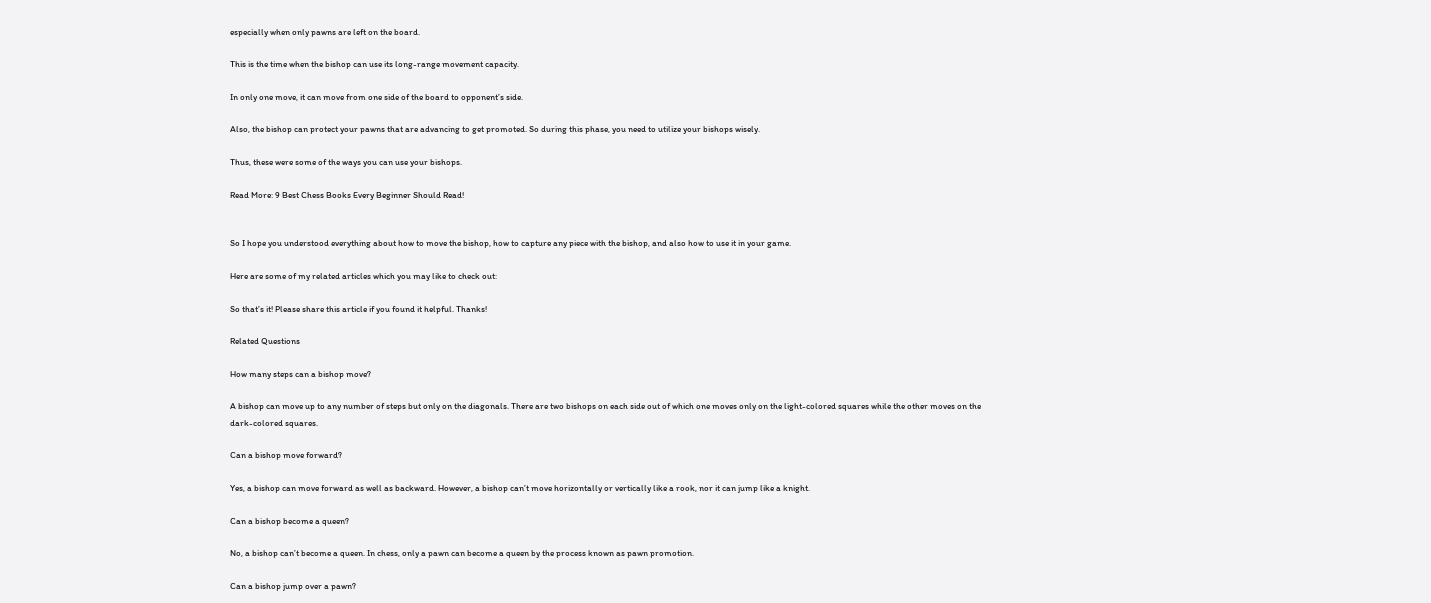especially when only pawns are left on the board.

This is the time when the bishop can use its long-range movement capacity.

In only one move, it can move from one side of the board to opponent’s side.

Also, the bishop can protect your pawns that are advancing to get promoted. So during this phase, you need to utilize your bishops wisely.

Thus, these were some of the ways you can use your bishops.

Read More: 9 Best Chess Books Every Beginner Should Read!


So I hope you understood everything about how to move the bishop, how to capture any piece with the bishop, and also how to use it in your game.

Here are some of my related articles which you may like to check out:

So that’s it! Please share this article if you found it helpful. Thanks!

Related Questions

How many steps can a bishop move?

A bishop can move up to any number of steps but only on the diagonals. There are two bishops on each side out of which one moves only on the light-colored squares while the other moves on the dark-colored squares.

Can a bishop move forward?

Yes, a bishop can move forward as well as backward. However, a bishop can’t move horizontally or vertically like a rook, nor it can jump like a knight.

Can a bishop become a queen?

No, a bishop can’t become a queen. In chess, only a pawn can become a queen by the process known as pawn promotion.

Can a bishop jump over a pawn?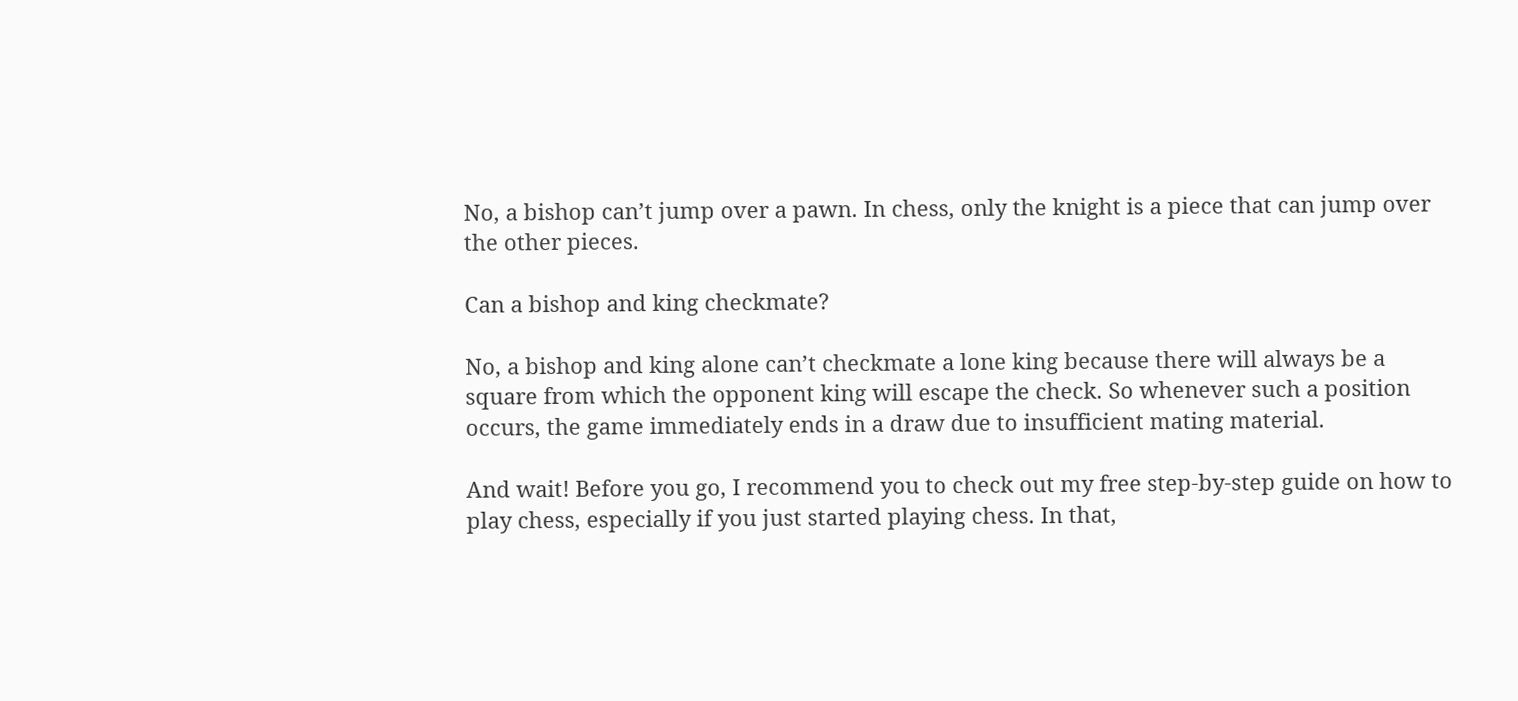No, a bishop can’t jump over a pawn. In chess, only the knight is a piece that can jump over the other pieces.

Can a bishop and king checkmate?

No, a bishop and king alone can’t checkmate a lone king because there will always be a square from which the opponent king will escape the check. So whenever such a position occurs, the game immediately ends in a draw due to insufficient mating material.

And wait! Before you go, I recommend you to check out my free step-by-step guide on how to play chess, especially if you just started playing chess. In that,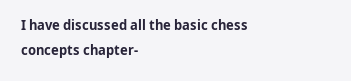I have discussed all the basic chess concepts chapter-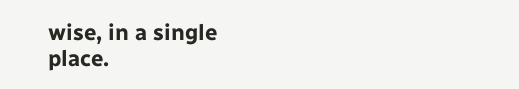wise, in a single place.